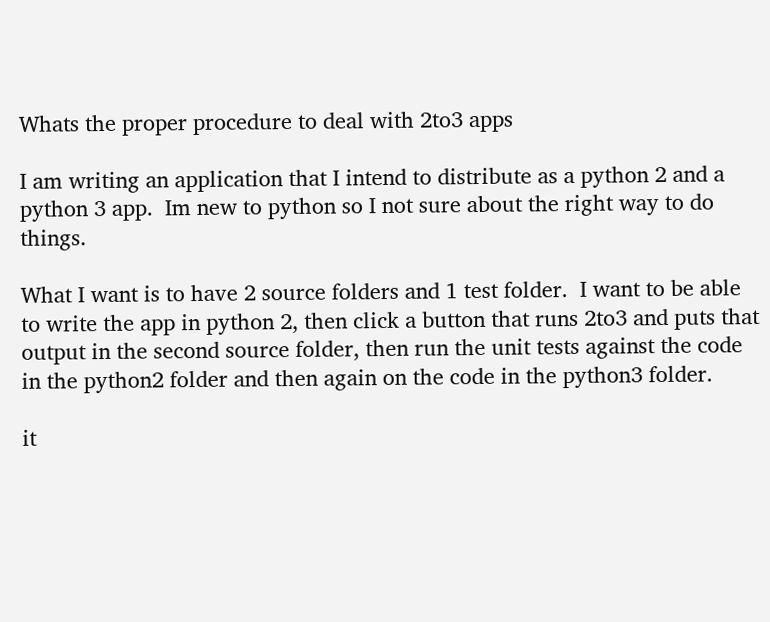Whats the proper procedure to deal with 2to3 apps

I am writing an application that I intend to distribute as a python 2 and a python 3 app.  Im new to python so I not sure about the right way to do things.

What I want is to have 2 source folders and 1 test folder.  I want to be able to write the app in python 2, then click a button that runs 2to3 and puts that output in the second source folder, then run the unit tests against the code in the python2 folder and then again on the code in the python3 folder.

it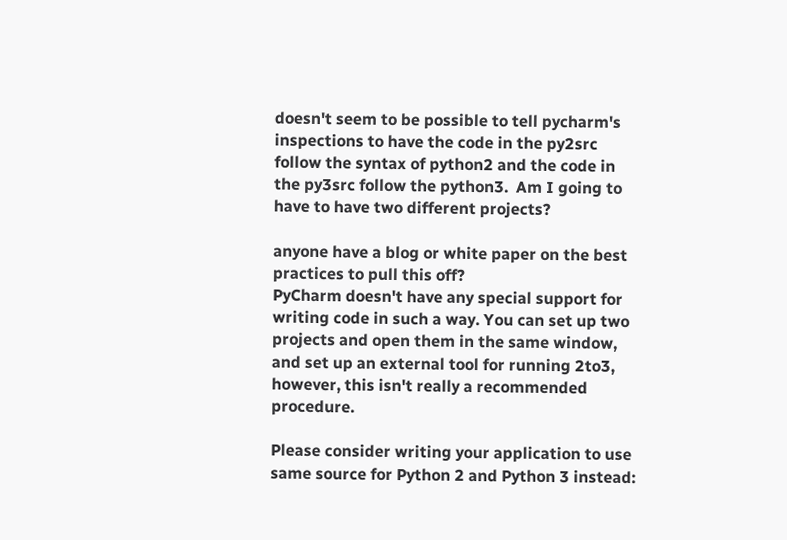doesn't seem to be possible to tell pycharm's inspections to have the code in the py2src follow the syntax of python2 and the code in the py3src follow the python3.  Am I going to have to have two different projects?

anyone have a blog or white paper on the best practices to pull this off?
PyCharm doesn't have any special support for writing code in such a way. You can set up two projects and open them in the same window, and set up an external tool for running 2to3, however, this isn't really a recommended procedure.

Please consider writing your application to use same source for Python 2 and Python 3 instead: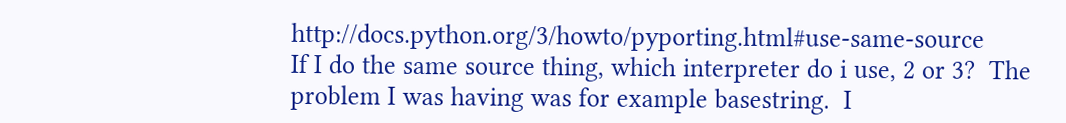http://docs.python.org/3/howto/pyporting.html#use-same-source
If I do the same source thing, which interpreter do i use, 2 or 3?  The problem I was having was for example basestring.  I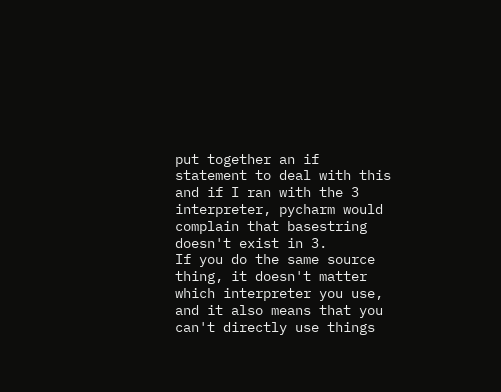put together an if statement to deal with this and if I ran with the 3 interpreter, pycharm would complain that basestring doesn't exist in 3.
If you do the same source thing, it doesn't matter which interpreter you use, and it also means that you can't directly use things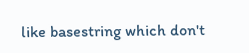like basestring which don't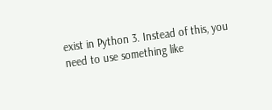exist in Python 3. Instead of this, you need to use something like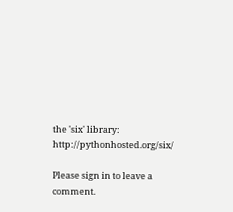the 'six' library: http://pythonhosted.org/six/

Please sign in to leave a comment.